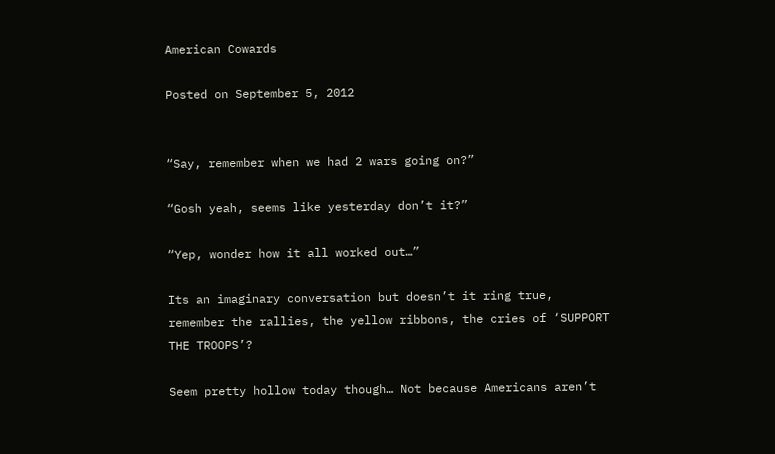American Cowards

Posted on September 5, 2012


“Say, remember when we had 2 wars going on?”

“Gosh yeah, seems like yesterday don’t it?”

“Yep, wonder how it all worked out…”

Its an imaginary conversation but doesn’t it ring true, remember the rallies, the yellow ribbons, the cries of ‘SUPPORT THE TROOPS’?

Seem pretty hollow today though… Not because Americans aren’t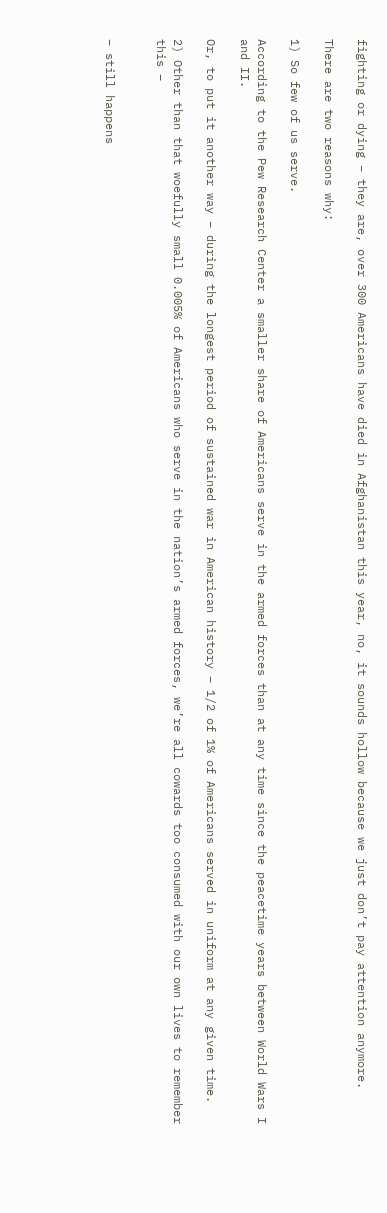fighting or dying – they are, over 300 Americans have died in Afghanistan this year, no, it sounds hollow because we just don’t pay attention anymore.

There are two reasons why:

1) So few of us serve.

According to the Pew Research Center a smaller share of Americans serve in the armed forces than at any time since the peacetime years between World Wars I and II.

Or, to put it another way – during the longest period of sustained war in American history – 1/2 of 1% of Americans served in uniform at any given time.

2) Other than that woefully small 0.005% of Americans who serve in the nation’s armed forces, we’re all cowards too consumed with our own lives to remember this –


– still happens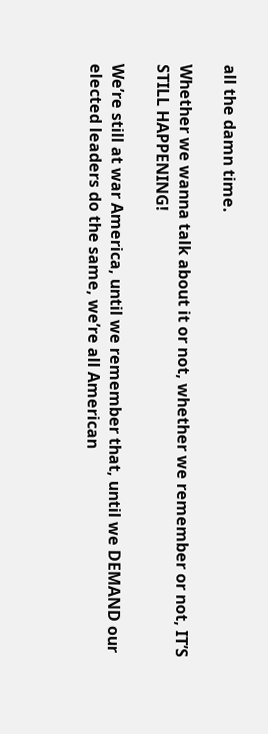all the damn time.

Whether we wanna talk about it or not, whether we remember or not, IT’S STILL HAPPENING!

We’re still at war America, until we remember that, until we DEMAND our elected leaders do the same, we’re all American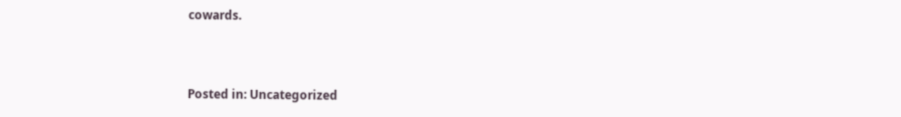cowards.



Posted in: Uncategorized